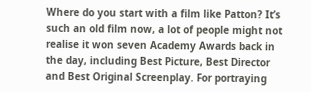Where do you start with a film like Patton? It’s such an old film now, a lot of people might not realise it won seven Academy Awards back in the day, including Best Picture, Best Director and Best Original Screenplay. For portraying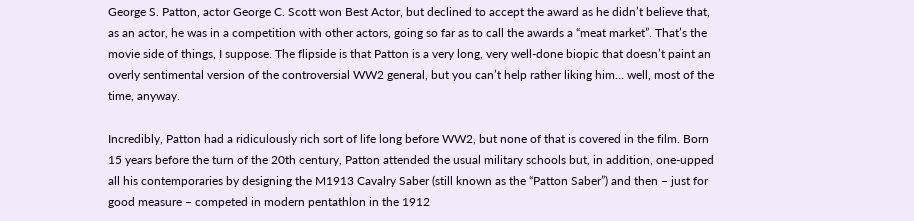George S. Patton, actor George C. Scott won Best Actor, but declined to accept the award as he didn’t believe that, as an actor, he was in a competition with other actors, going so far as to call the awards a “meat market”. That’s the movie side of things, I suppose. The flipside is that Patton is a very long, very well-done biopic that doesn’t paint an overly sentimental version of the controversial WW2 general, but you can’t help rather liking him… well, most of the time, anyway.

Incredibly, Patton had a ridiculously rich sort of life long before WW2, but none of that is covered in the film. Born 15 years before the turn of the 20th century, Patton attended the usual military schools but, in addition, one-upped all his contemporaries by designing the M1913 Cavalry Saber (still known as the “Patton Saber”) and then – just for good measure – competed in modern pentathlon in the 1912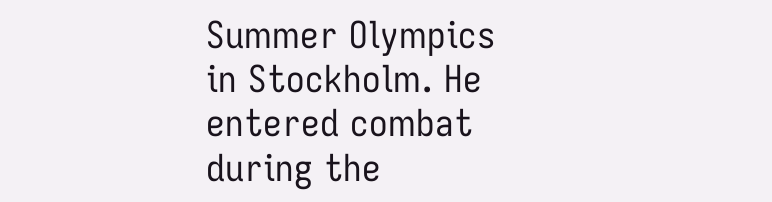Summer Olympics in Stockholm. He entered combat during the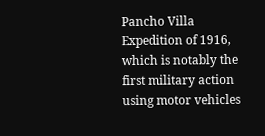Pancho Villa Expedition of 1916, which is notably the first military action using motor vehicles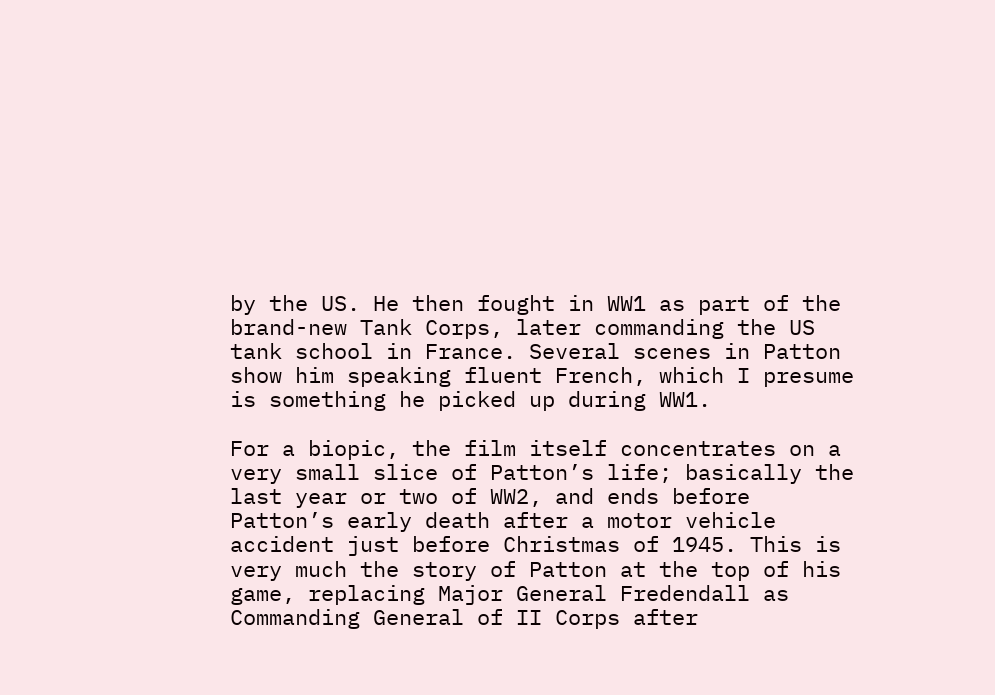by the US. He then fought in WW1 as part of the brand-new Tank Corps, later commanding the US tank school in France. Several scenes in Patton show him speaking fluent French, which I presume is something he picked up during WW1.

For a biopic, the film itself concentrates on a very small slice of Patton’s life; basically the last year or two of WW2, and ends before Patton’s early death after a motor vehicle accident just before Christmas of 1945. This is very much the story of Patton at the top of his game, replacing Major General Fredendall as Commanding General of II Corps after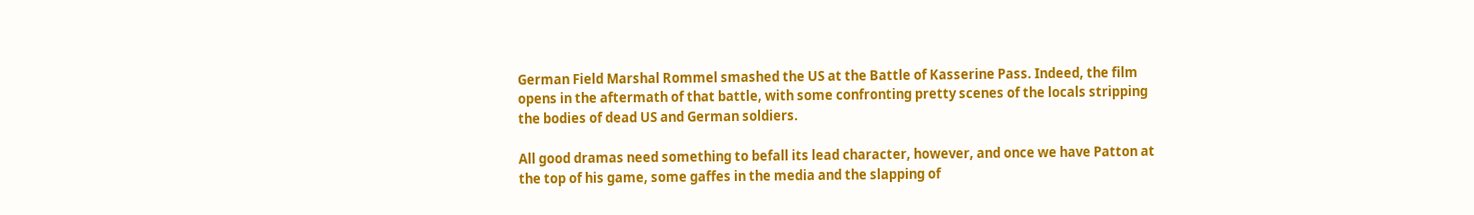German Field Marshal Rommel smashed the US at the Battle of Kasserine Pass. Indeed, the film opens in the aftermath of that battle, with some confronting pretty scenes of the locals stripping the bodies of dead US and German soldiers.

All good dramas need something to befall its lead character, however, and once we have Patton at the top of his game, some gaffes in the media and the slapping of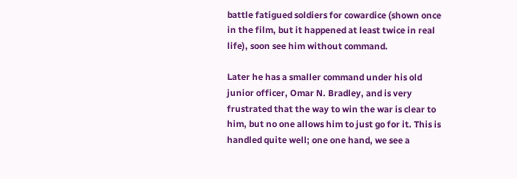battle fatigued soldiers for cowardice (shown once in the film, but it happened at least twice in real life), soon see him without command.

Later he has a smaller command under his old junior officer, Omar N. Bradley, and is very frustrated that the way to win the war is clear to him, but no one allows him to just go for it. This is handled quite well; one one hand, we see a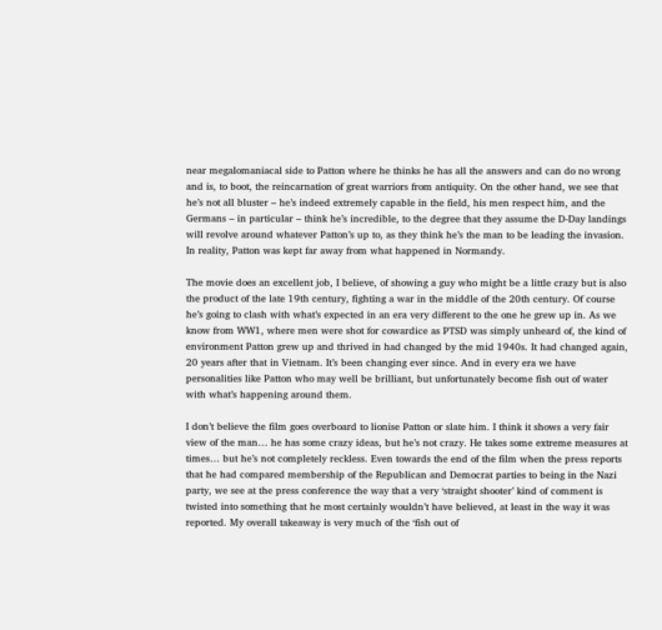near megalomaniacal side to Patton where he thinks he has all the answers and can do no wrong and is, to boot, the reincarnation of great warriors from antiquity. On the other hand, we see that he’s not all bluster – he’s indeed extremely capable in the field, his men respect him, and the Germans – in particular – think he’s incredible, to the degree that they assume the D-Day landings will revolve around whatever Patton’s up to, as they think he’s the man to be leading the invasion. In reality, Patton was kept far away from what happened in Normandy.

The movie does an excellent job, I believe, of showing a guy who might be a little crazy but is also the product of the late 19th century, fighting a war in the middle of the 20th century. Of course he’s going to clash with what’s expected in an era very different to the one he grew up in. As we know from WW1, where men were shot for cowardice as PTSD was simply unheard of, the kind of environment Patton grew up and thrived in had changed by the mid 1940s. It had changed again, 20 years after that in Vietnam. It’s been changing ever since. And in every era we have personalities like Patton who may well be brilliant, but unfortunately become fish out of water with what’s happening around them.

I don’t believe the film goes overboard to lionise Patton or slate him. I think it shows a very fair view of the man… he has some crazy ideas, but he’s not crazy. He takes some extreme measures at times… but he’s not completely reckless. Even towards the end of the film when the press reports that he had compared membership of the Republican and Democrat parties to being in the Nazi party, we see at the press conference the way that a very ‘straight shooter’ kind of comment is twisted into something that he most certainly wouldn’t have believed, at least in the way it was reported. My overall takeaway is very much of the ‘fish out of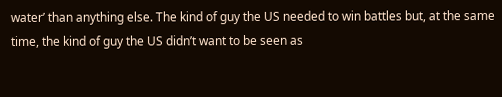water’ than anything else. The kind of guy the US needed to win battles but, at the same time, the kind of guy the US didn’t want to be seen as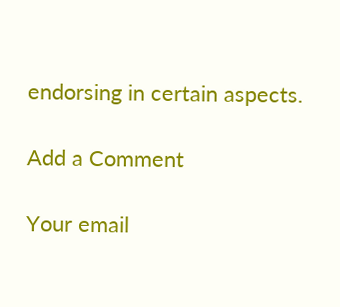endorsing in certain aspects.

Add a Comment

Your email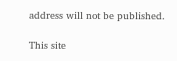address will not be published.

This site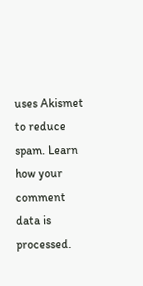uses Akismet to reduce spam. Learn how your comment data is processed.